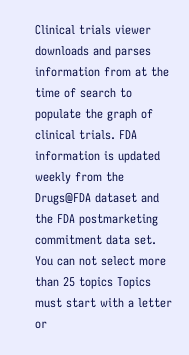Clinical trials viewer downloads and parses information from at the time of search to populate the graph of clinical trials. FDA information is updated weekly from the Drugs@FDA dataset and the FDA postmarketing commitment data set.
You can not select more than 25 topics Topics must start with a letter or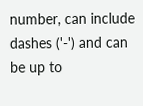number, can include dashes ('-') and can be up to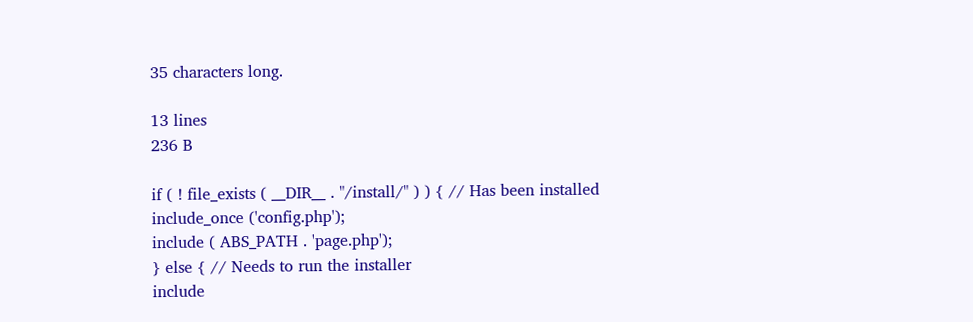35 characters long.

13 lines
236 B

if ( ! file_exists ( __DIR__ . "/install/" ) ) { // Has been installed
include_once ('config.php');
include ( ABS_PATH . 'page.php');
} else { // Needs to run the installer
include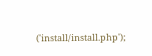('install/install.php');